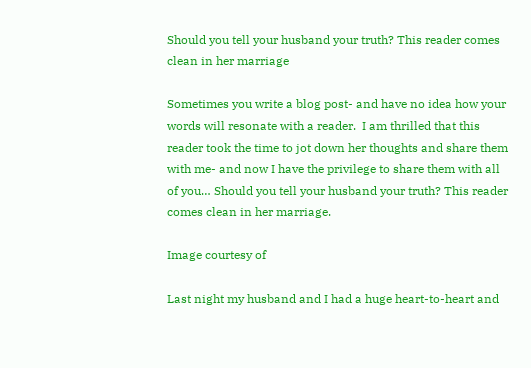Should you tell your husband your truth? This reader comes clean in her marriage

Sometimes you write a blog post- and have no idea how your words will resonate with a reader.  I am thrilled that this reader took the time to jot down her thoughts and share them with me- and now I have the privilege to share them with all of you… Should you tell your husband your truth? This reader comes clean in her marriage.

Image courtesy of

Last night my husband and I had a huge heart-to-heart and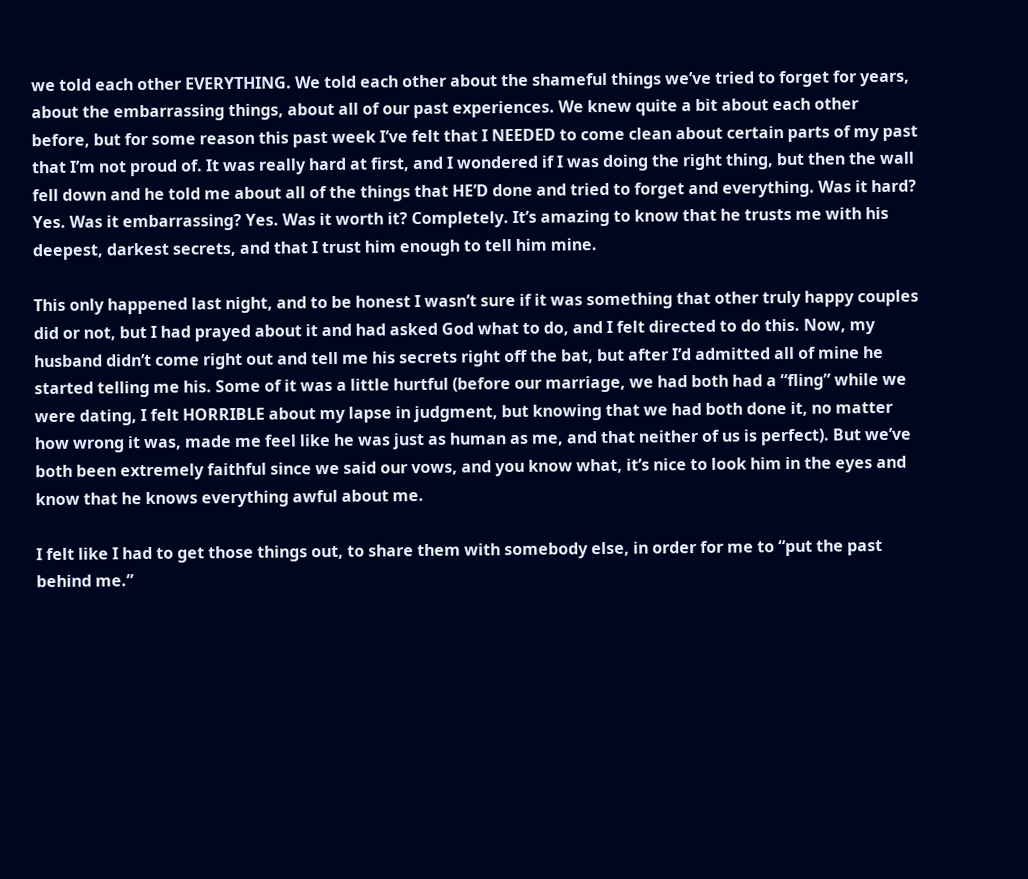we told each other EVERYTHING. We told each other about the shameful things we’ve tried to forget for years, about the embarrassing things, about all of our past experiences. We knew quite a bit about each other before, but for some reason this past week I’ve felt that I NEEDED to come clean about certain parts of my past that I’m not proud of. It was really hard at first, and I wondered if I was doing the right thing, but then the wall fell down and he told me about all of the things that HE’D done and tried to forget and everything. Was it hard? Yes. Was it embarrassing? Yes. Was it worth it? Completely. It’s amazing to know that he trusts me with his deepest, darkest secrets, and that I trust him enough to tell him mine.

This only happened last night, and to be honest I wasn’t sure if it was something that other truly happy couples did or not, but I had prayed about it and had asked God what to do, and I felt directed to do this. Now, my husband didn’t come right out and tell me his secrets right off the bat, but after I’d admitted all of mine he started telling me his. Some of it was a little hurtful (before our marriage, we had both had a “fling” while we were dating, I felt HORRIBLE about my lapse in judgment, but knowing that we had both done it, no matter how wrong it was, made me feel like he was just as human as me, and that neither of us is perfect). But we’ve both been extremely faithful since we said our vows, and you know what, it’s nice to look him in the eyes and know that he knows everything awful about me.

I felt like I had to get those things out, to share them with somebody else, in order for me to “put the past behind me.”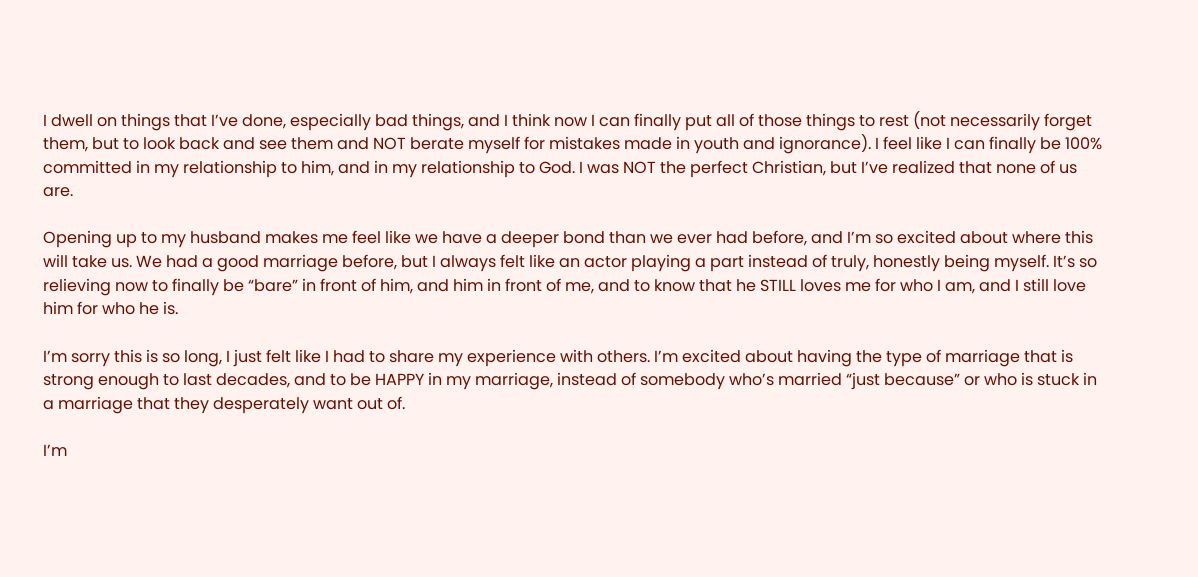I dwell on things that I’ve done, especially bad things, and I think now I can finally put all of those things to rest (not necessarily forget them, but to look back and see them and NOT berate myself for mistakes made in youth and ignorance). I feel like I can finally be 100% committed in my relationship to him, and in my relationship to God. I was NOT the perfect Christian, but I’ve realized that none of us are.

Opening up to my husband makes me feel like we have a deeper bond than we ever had before, and I’m so excited about where this will take us. We had a good marriage before, but I always felt like an actor playing a part instead of truly, honestly being myself. It’s so relieving now to finally be “bare” in front of him, and him in front of me, and to know that he STILL loves me for who I am, and I still love him for who he is.

I’m sorry this is so long, I just felt like I had to share my experience with others. I’m excited about having the type of marriage that is strong enough to last decades, and to be HAPPY in my marriage, instead of somebody who’s married “just because” or who is stuck in a marriage that they desperately want out of.

I’m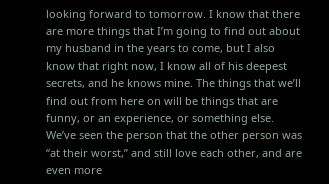looking forward to tomorrow. I know that there are more things that I’m going to find out about my husband in the years to come, but I also know that right now, I know all of his deepest secrets, and he knows mine. The things that we’ll find out from here on will be things that are funny, or an experience, or something else. We’ve seen the person that the other person was “at their worst,” and still love each other, and are even more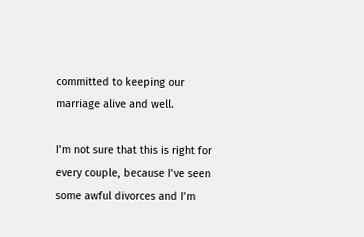committed to keeping our marriage alive and well.

I’m not sure that this is right for every couple, because I’ve seen some awful divorces and I’m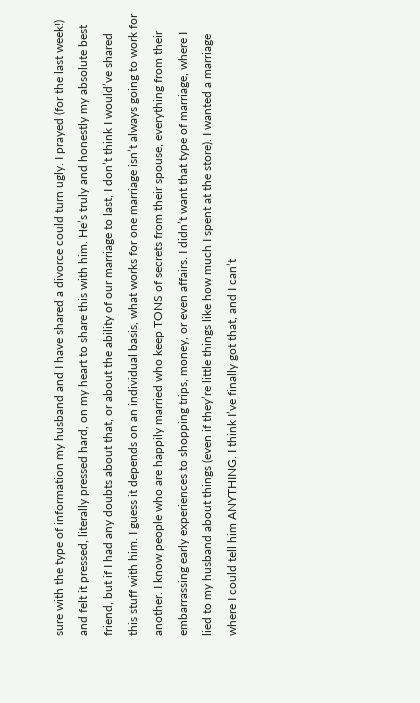sure with the type of information my husband and I have shared a divorce could turn ugly. I prayed (for the last week!) and felt it pressed, literally pressed hard, on my heart to share this with him. He’s truly and honestly my absolute best friend, but if I had any doubts about that, or about the ability of our marriage to last, I don’t think I would’ve shared this stuff with him. I guess it depends on an individual basis, what works for one marriage isn’t always going to work for another. I know people who are happily married who keep TONS of secrets from their spouse, everything from their embarrassing early experiences to shopping trips, money, or even affairs. I didn’t want that type of marriage, where I lied to my husband about things (even if they’re little things like how much I spent at the store). I wanted a marriage where I could tell him ANYTHING. I think I’ve finally got that, and I can’t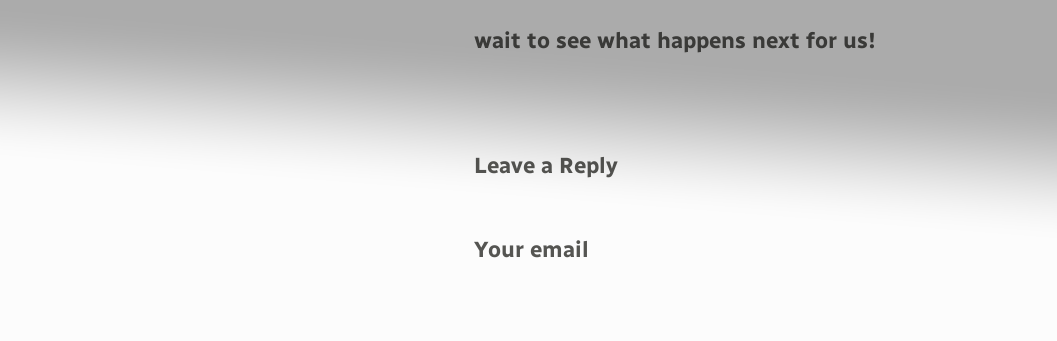wait to see what happens next for us!


Leave a Reply

Your email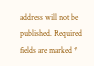address will not be published. Required fields are marked *